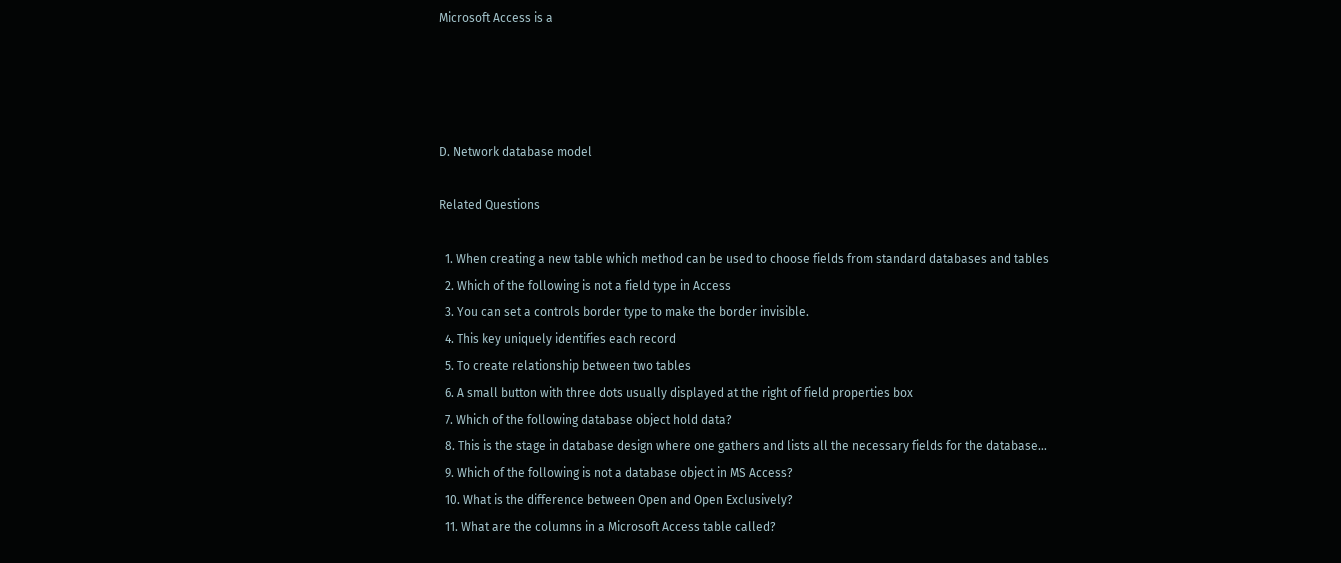Microsoft Access is a




D. Network database model

Related Questions

  1. When creating a new table which method can be used to choose fields from standard databases and tables
  2. Which of the following is not a field type in Access
  3. You can set a controls border type to make the border invisible.
  4. This key uniquely identifies each record
  5. To create relationship between two tables
  6. A small button with three dots usually displayed at the right of field properties box
  7. Which of the following database object hold data?
  8. This is the stage in database design where one gathers and lists all the necessary fields for the database…
  9. Which of the following is not a database object in MS Access?
  10. What is the difference between Open and Open Exclusively?
  11. What are the columns in a Microsoft Access table called?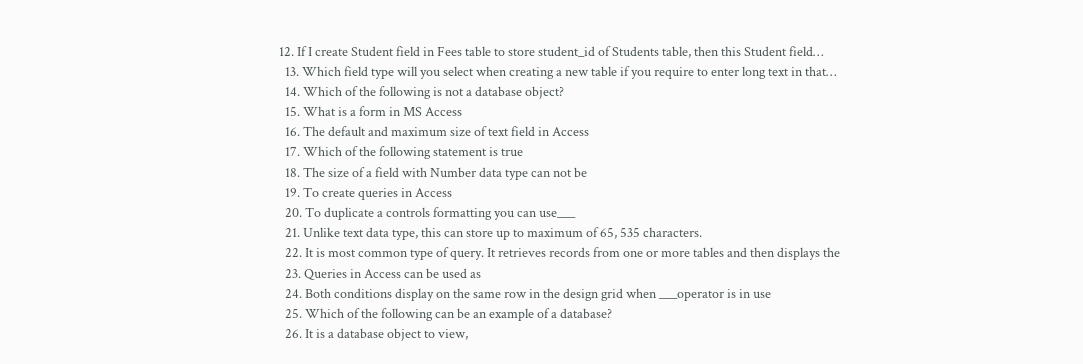12. If I create Student field in Fees table to store student_id of Students table, then this Student field…
  13. Which field type will you select when creating a new table if you require to enter long text in that…
  14. Which of the following is not a database object?
  15. What is a form in MS Access
  16. The default and maximum size of text field in Access
  17. Which of the following statement is true
  18. The size of a field with Number data type can not be
  19. To create queries in Access
  20. To duplicate a controls formatting you can use___
  21. Unlike text data type, this can store up to maximum of 65, 535 characters.
  22. It is most common type of query. It retrieves records from one or more tables and then displays the
  23. Queries in Access can be used as
  24. Both conditions display on the same row in the design grid when ___operator is in use
  25. Which of the following can be an example of a database?
  26. It is a database object to view,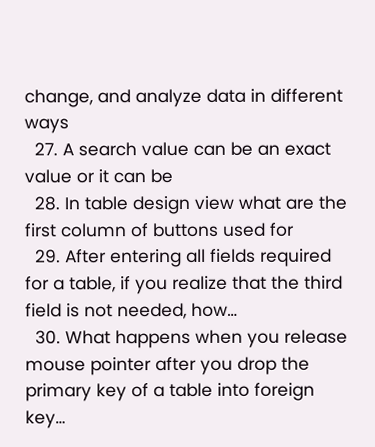change, and analyze data in different ways
  27. A search value can be an exact value or it can be
  28. In table design view what are the first column of buttons used for
  29. After entering all fields required for a table, if you realize that the third field is not needed, how…
  30. What happens when you release mouse pointer after you drop the primary key of a table into foreign key…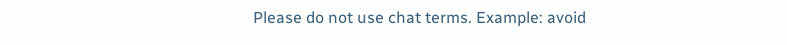Please do not use chat terms. Example: avoid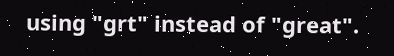using "grt" instead of "great".